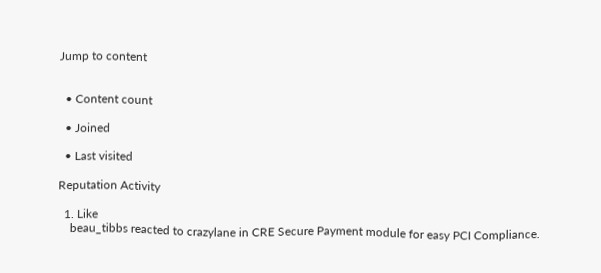Jump to content


  • Content count

  • Joined

  • Last visited

Reputation Activity

  1. Like
    beau_tibbs reacted to crazylane in CRE Secure Payment module for easy PCI Compliance.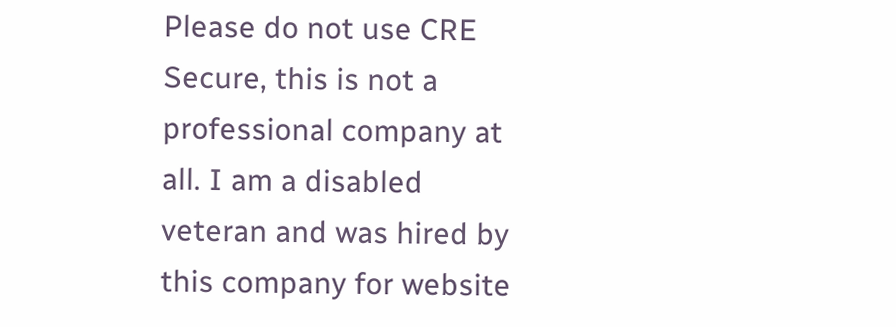Please do not use CRE Secure, this is not a professional company at all. I am a disabled veteran and was hired by this company for website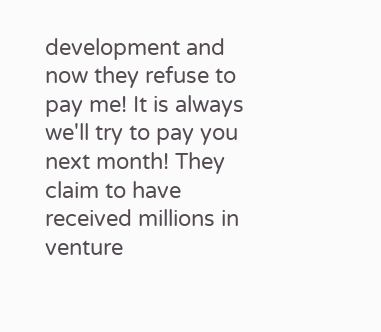development and now they refuse to pay me! It is always we'll try to pay you next month! They claim to have received millions in venture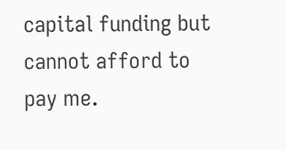capital funding but cannot afford to pay me.